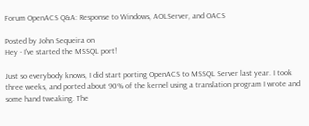Forum OpenACS Q&A: Response to Windows, AOLServer, and OACS

Posted by John Sequeira on
Hey - I've started the MSSQL port!

Just so everybody knows, I did start porting OpenACS to MSSQL Server last year. I took three weeks, and ported about 90% of the kernel using a translation program I wrote and some hand tweaking. The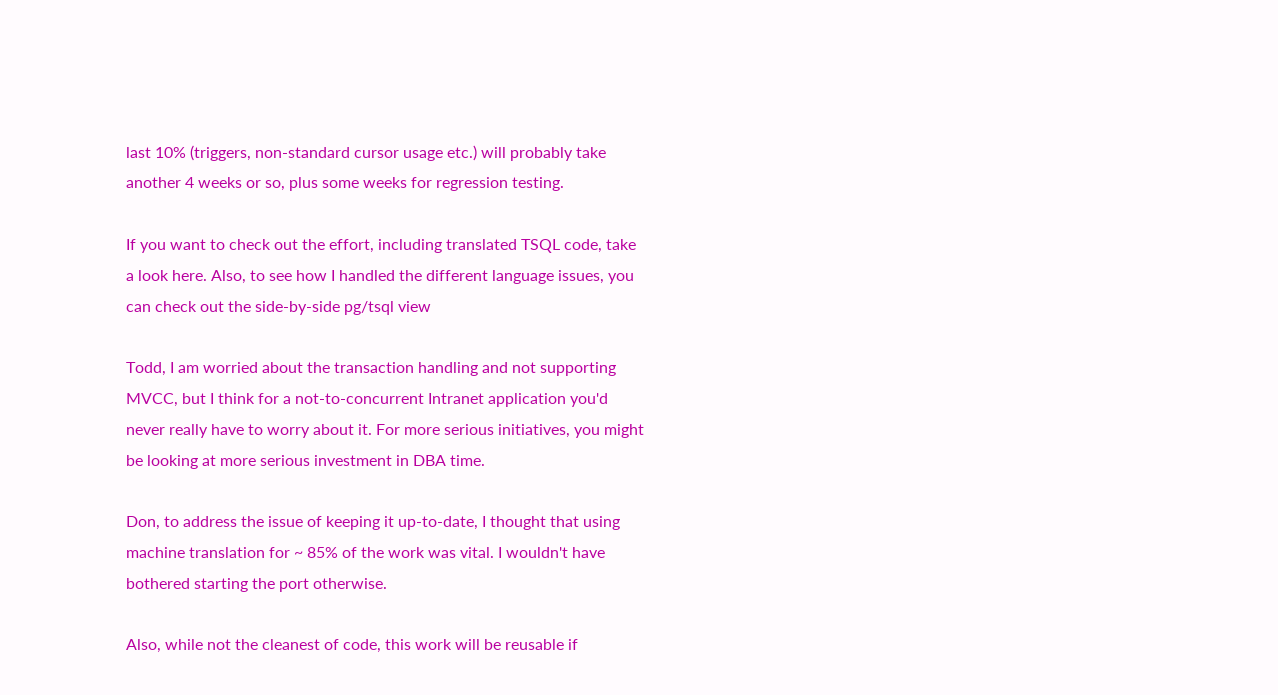last 10% (triggers, non-standard cursor usage etc.) will probably take another 4 weeks or so, plus some weeks for regression testing.

If you want to check out the effort, including translated TSQL code, take a look here. Also, to see how I handled the different language issues, you can check out the side-by-side pg/tsql view

Todd, I am worried about the transaction handling and not supporting MVCC, but I think for a not-to-concurrent Intranet application you'd never really have to worry about it. For more serious initiatives, you might be looking at more serious investment in DBA time.

Don, to address the issue of keeping it up-to-date, I thought that using machine translation for ~ 85% of the work was vital. I wouldn't have bothered starting the port otherwise.

Also, while not the cleanest of code, this work will be reusable if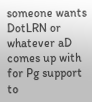someone wants DotLRN or whatever aD comes up with for Pg support to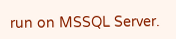run on MSSQL Server.